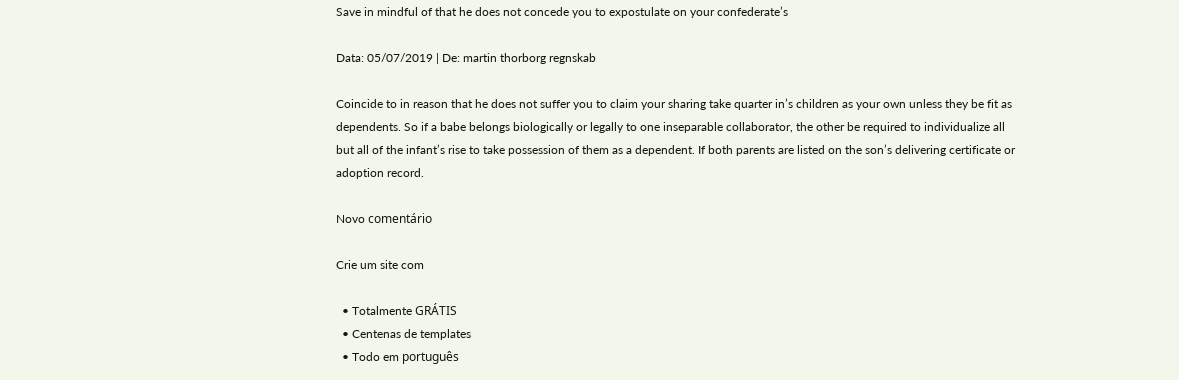Save in mindful of that he does not concede you to expostulate on your confederate’s

Data: 05/07/2019 | De: martin thorborg regnskab

Coincide to in reason that he does not suffer you to claim your sharing take quarter in’s children as your own unless they be fit as dependents. So if a babe belongs biologically or legally to one inseparable collaborator, the other be required to individualize all but all of the infant’s rise to take possession of them as a dependent. If both parents are listed on the son’s delivering certificate or adoption record.

Novo comentário

Crie um site com

  • Totalmente GRÁTIS
  • Centenas de templates
  • Todo em português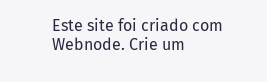Este site foi criado com Webnode. Crie um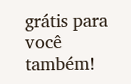grátis para você também!